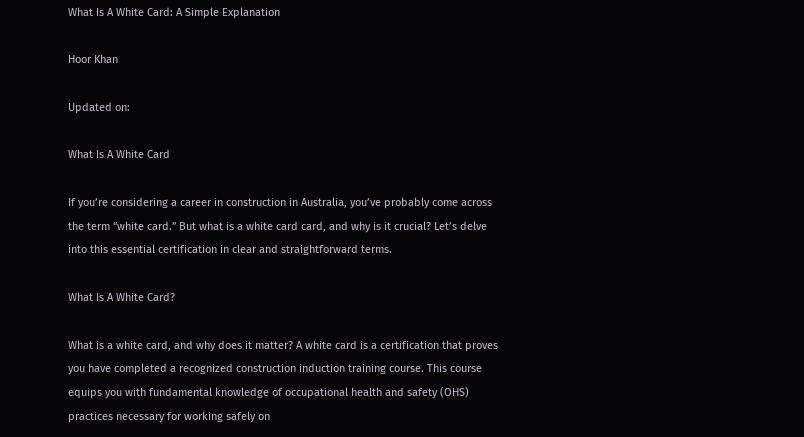What Is A White Card: A Simple Explanation

Hoor Khan

Updated on:

What Is A White Card

If you’re considering a career in construction in Australia, you’ve probably come across the term “white card.” But what is a white card card, and why is it crucial? Let’s delve into this essential certification in clear and straightforward terms.

What Is A White Card?

What is a white card, and why does it matter? A white card is a certification that proves you have completed a recognized construction induction training course. This course equips you with fundamental knowledge of occupational health and safety (OHS) practices necessary for working safely on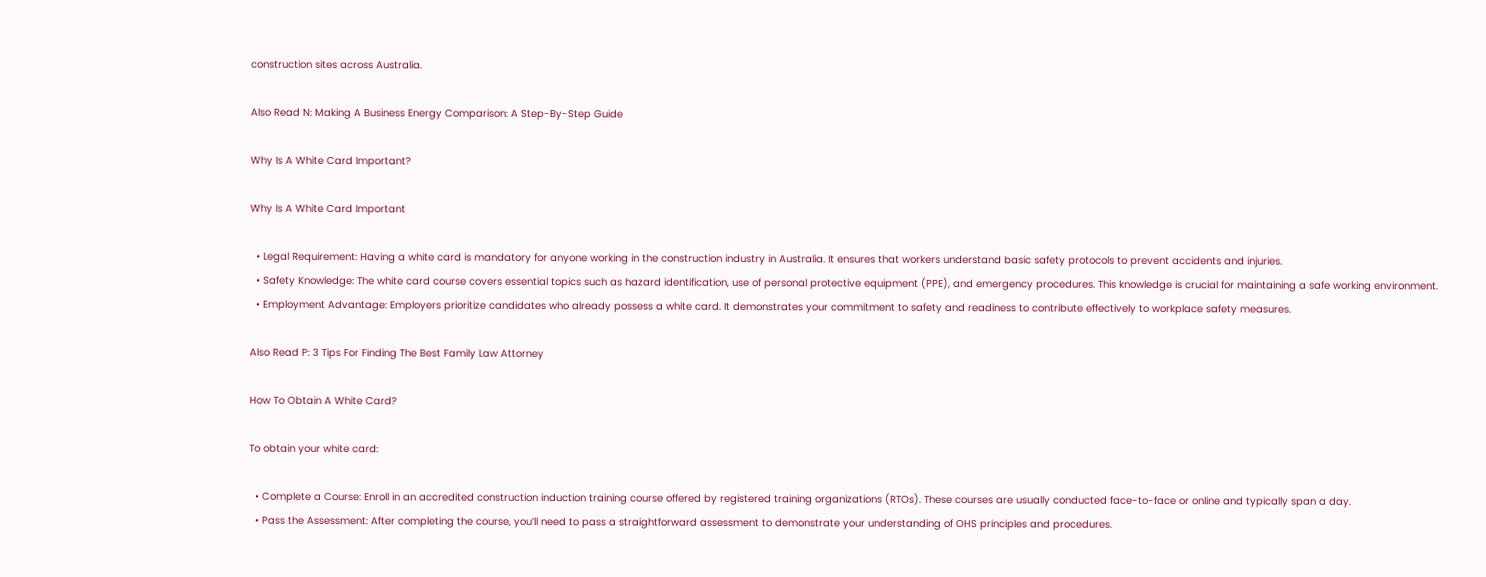construction sites across Australia.

Also Read N: Making A Business Energy Comparison: A Step-By-Step Guide

Why Is A White Card Important?

Why Is A White Card Important

  • Legal Requirement: Having a white card is mandatory for anyone working in the construction industry in Australia. It ensures that workers understand basic safety protocols to prevent accidents and injuries.
  • Safety Knowledge: The white card course covers essential topics such as hazard identification, use of personal protective equipment (PPE), and emergency procedures. This knowledge is crucial for maintaining a safe working environment.
  • Employment Advantage: Employers prioritize candidates who already possess a white card. It demonstrates your commitment to safety and readiness to contribute effectively to workplace safety measures.

Also Read P: 3 Tips For Finding The Best Family Law Attorney

How To Obtain A White Card?

To obtain your white card:

  • Complete a Course: Enroll in an accredited construction induction training course offered by registered training organizations (RTOs). These courses are usually conducted face-to-face or online and typically span a day.
  • Pass the Assessment: After completing the course, you’ll need to pass a straightforward assessment to demonstrate your understanding of OHS principles and procedures.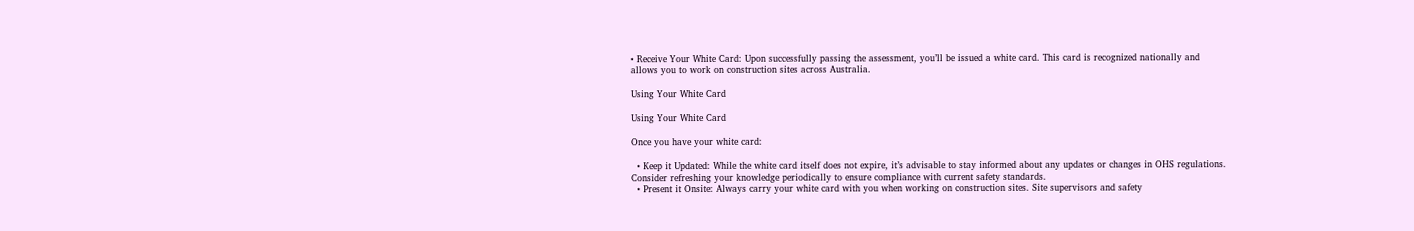• Receive Your White Card: Upon successfully passing the assessment, you’ll be issued a white card. This card is recognized nationally and allows you to work on construction sites across Australia.

Using Your White Card

Using Your White Card

Once you have your white card:

  • Keep it Updated: While the white card itself does not expire, it’s advisable to stay informed about any updates or changes in OHS regulations. Consider refreshing your knowledge periodically to ensure compliance with current safety standards.
  • Present it Onsite: Always carry your white card with you when working on construction sites. Site supervisors and safety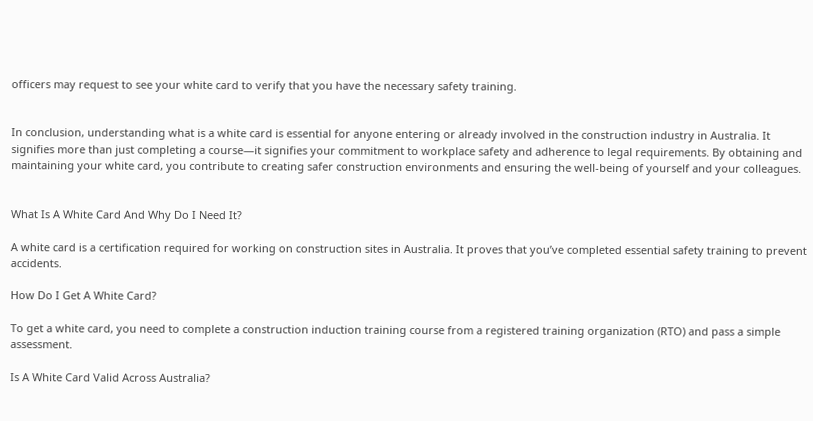officers may request to see your white card to verify that you have the necessary safety training.


In conclusion, understanding what is a white card is essential for anyone entering or already involved in the construction industry in Australia. It signifies more than just completing a course—it signifies your commitment to workplace safety and adherence to legal requirements. By obtaining and maintaining your white card, you contribute to creating safer construction environments and ensuring the well-being of yourself and your colleagues.


What Is A White Card And Why Do I Need It?

A white card is a certification required for working on construction sites in Australia. It proves that you’ve completed essential safety training to prevent accidents.

How Do I Get A White Card?

To get a white card, you need to complete a construction induction training course from a registered training organization (RTO) and pass a simple assessment.

Is A White Card Valid Across Australia?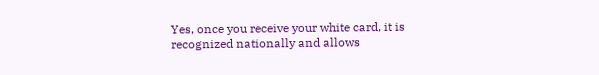Yes, once you receive your white card, it is recognized nationally and allows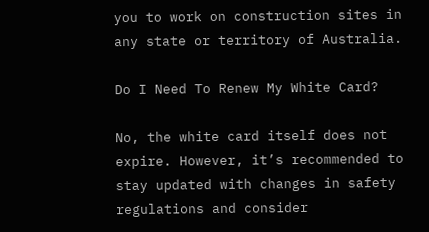you to work on construction sites in any state or territory of Australia.

Do I Need To Renew My White Card?

No, the white card itself does not expire. However, it’s recommended to stay updated with changes in safety regulations and consider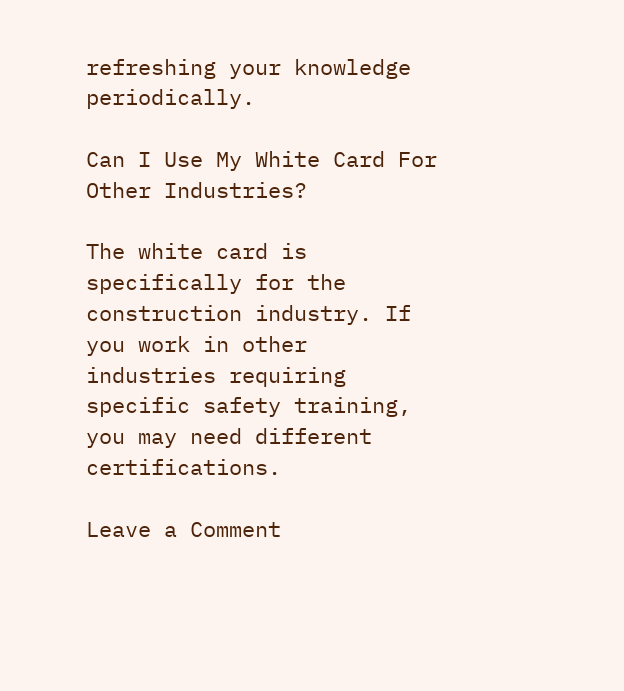refreshing your knowledge periodically.

Can I Use My White Card For Other Industries?

The white card is specifically for the construction industry. If you work in other industries requiring specific safety training, you may need different certifications.

Leave a Comment